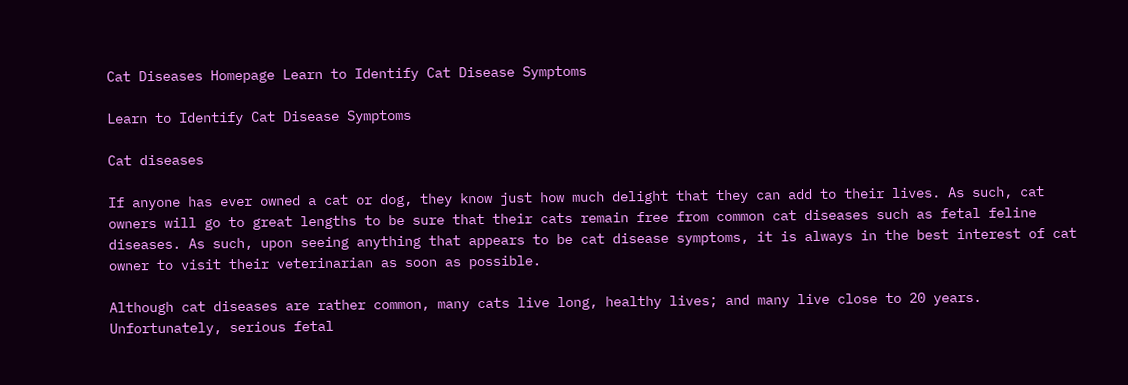Cat Diseases Homepage Learn to Identify Cat Disease Symptoms

Learn to Identify Cat Disease Symptoms

Cat diseases

If anyone has ever owned a cat or dog, they know just how much delight that they can add to their lives. As such, cat owners will go to great lengths to be sure that their cats remain free from common cat diseases such as fetal feline diseases. As such, upon seeing anything that appears to be cat disease symptoms, it is always in the best interest of cat owner to visit their veterinarian as soon as possible.

Although cat diseases are rather common, many cats live long, healthy lives; and many live close to 20 years. Unfortunately, serious fetal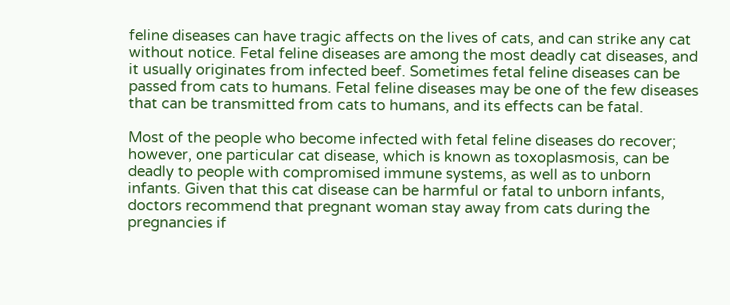feline diseases can have tragic affects on the lives of cats, and can strike any cat without notice. Fetal feline diseases are among the most deadly cat diseases, and it usually originates from infected beef. Sometimes fetal feline diseases can be passed from cats to humans. Fetal feline diseases may be one of the few diseases that can be transmitted from cats to humans, and its effects can be fatal.

Most of the people who become infected with fetal feline diseases do recover; however, one particular cat disease, which is known as toxoplasmosis, can be deadly to people with compromised immune systems, as well as to unborn infants. Given that this cat disease can be harmful or fatal to unborn infants, doctors recommend that pregnant woman stay away from cats during the pregnancies if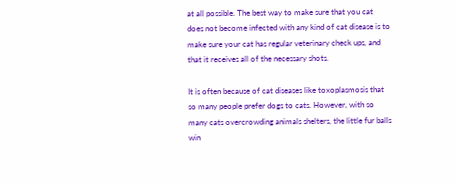at all possible. The best way to make sure that you cat does not become infected with any kind of cat disease is to make sure your cat has regular veterinary check ups, and that it receives all of the necessary shots.

It is often because of cat diseases like toxoplasmosis that so many people prefer dogs to cats. However, with so many cats overcrowding animals shelters, the little fur balls win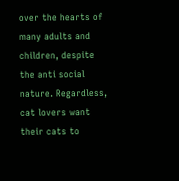over the hearts of many adults and children, despite the anti social nature. Regardless, cat lovers want their cats to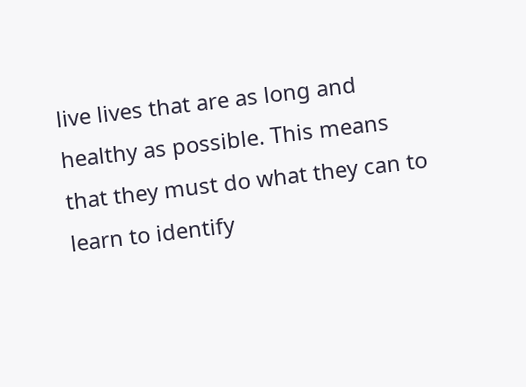live lives that are as long and healthy as possible. This means that they must do what they can to learn to identify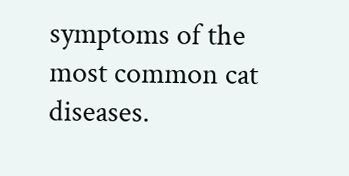symptoms of the most common cat diseases.